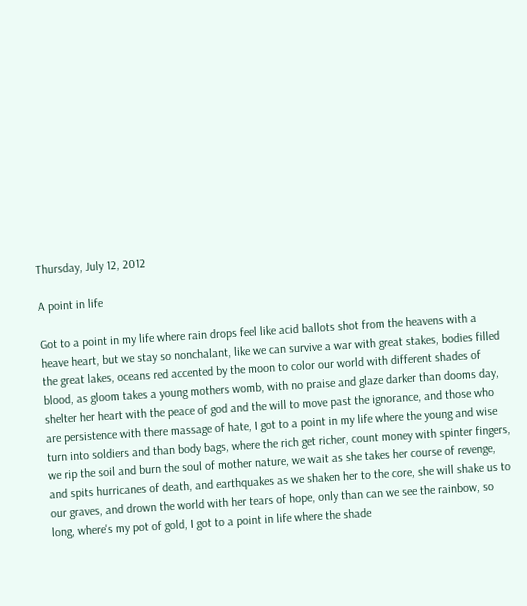Thursday, July 12, 2012

A point in life

Got to a point in my life where rain drops feel like acid ballots shot from the heavens with a heave heart, but we stay so nonchalant, like we can survive a war with great stakes, bodies filled the great lakes, oceans red accented by the moon to color our world with different shades of blood, as gloom takes a young mothers womb, with no praise and glaze darker than dooms day, shelter her heart with the peace of god and the will to move past the ignorance, and those who are persistence with there massage of hate, I got to a point in my life where the young and wise turn into soldiers and than body bags, where the rich get richer, count money with spinter fingers, we rip the soil and burn the soul of mother nature, we wait as she takes her course of revenge, and spits hurricanes of death, and earthquakes as we shaken her to the core, she will shake us to our graves, and drown the world with her tears of hope, only than can we see the rainbow, so long, where's my pot of gold, I got to a point in life where the shade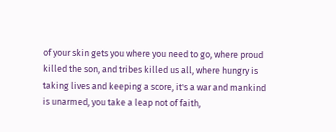of your skin gets you where you need to go, where proud killed the son, and tribes killed us all, where hungry is taking lives and keeping a score, it's a war and mankind is unarmed, you take a leap not of faith,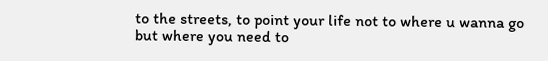to the streets, to point your life not to where u wanna go but where you need to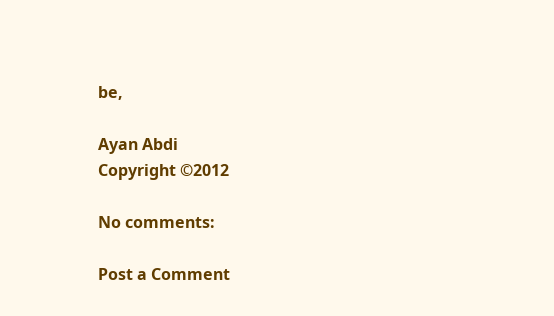be,

Ayan Abdi
Copyright ©2012

No comments:

Post a Comment